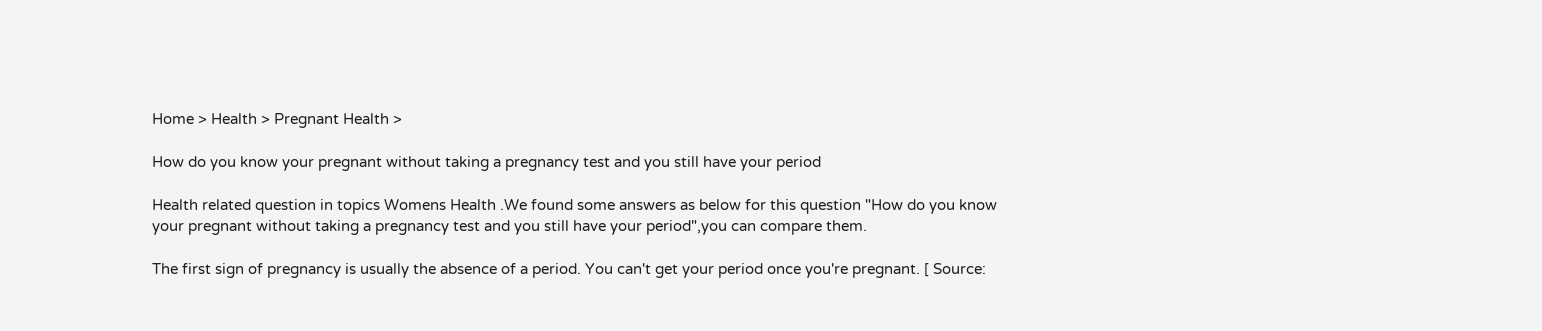Home > Health > Pregnant Health >

How do you know your pregnant without taking a pregnancy test and you still have your period

Health related question in topics Womens Health .We found some answers as below for this question "How do you know your pregnant without taking a pregnancy test and you still have your period",you can compare them.

The first sign of pregnancy is usually the absence of a period. You can't get your period once you're pregnant. [ Source: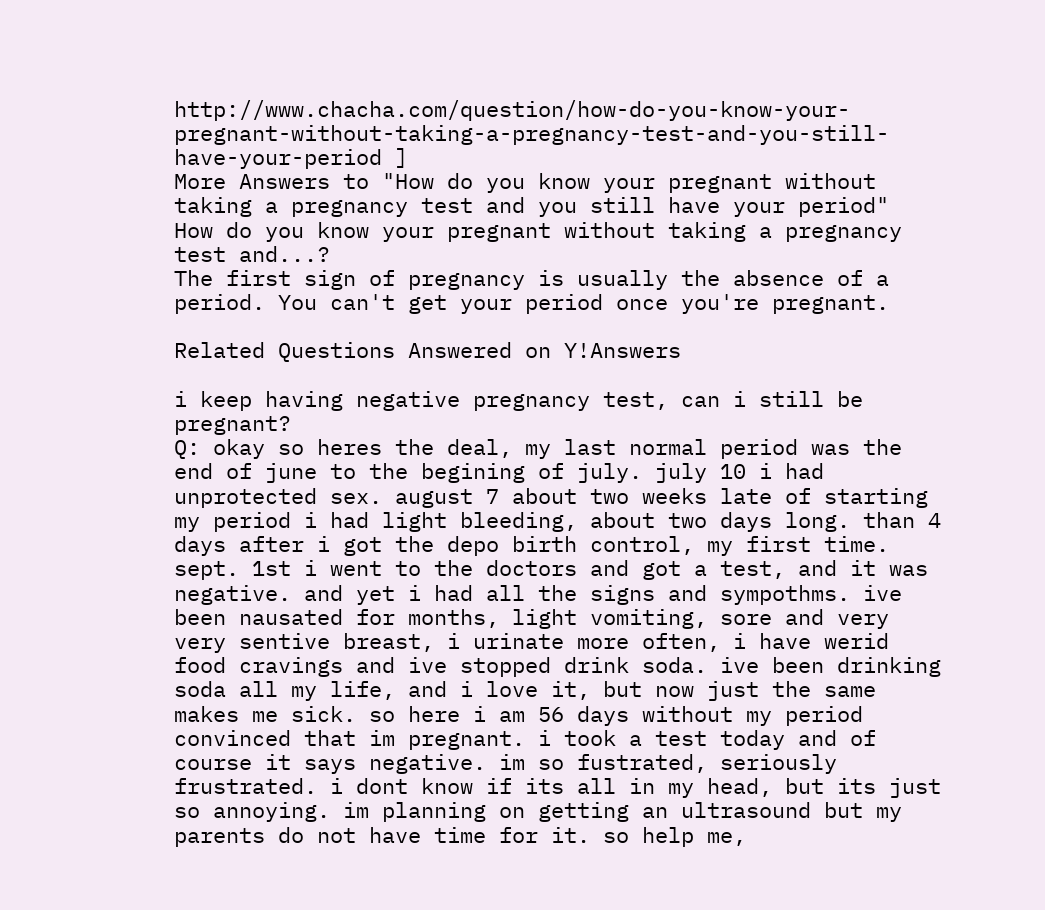http://www.chacha.com/question/how-do-you-know-your-pregnant-without-taking-a-pregnancy-test-and-you-still-have-your-period ]
More Answers to "How do you know your pregnant without taking a pregnancy test and you still have your period"
How do you know your pregnant without taking a pregnancy test and...?
The first sign of pregnancy is usually the absence of a period. You can't get your period once you're pregnant.

Related Questions Answered on Y!Answers

i keep having negative pregnancy test, can i still be pregnant?
Q: okay so heres the deal, my last normal period was the end of june to the begining of july. july 10 i had unprotected sex. august 7 about two weeks late of starting my period i had light bleeding, about two days long. than 4 days after i got the depo birth control, my first time. sept. 1st i went to the doctors and got a test, and it was negative. and yet i had all the signs and sympothms. ive been nausated for months, light vomiting, sore and very very sentive breast, i urinate more often, i have werid food cravings and ive stopped drink soda. ive been drinking soda all my life, and i love it, but now just the same makes me sick. so here i am 56 days without my period convinced that im pregnant. i took a test today and of course it says negative. im so fustrated, seriously frustrated. i dont know if its all in my head, but its just so annoying. im planning on getting an ultrasound but my parents do not have time for it. so help me,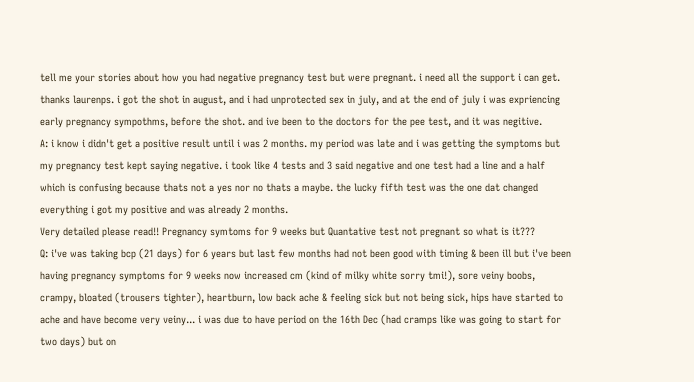tell me your stories about how you had negative pregnancy test but were pregnant. i need all the support i can get. thanks laurenps. i got the shot in august, and i had unprotected sex in july, and at the end of july i was expriencing early pregnancy sympothms, before the shot. and ive been to the doctors for the pee test, and it was negitive.
A: i know i didn't get a positive result until i was 2 months. my period was late and i was getting the symptoms but my pregnancy test kept saying negative. i took like 4 tests and 3 said negative and one test had a line and a half which is confusing because thats not a yes nor no thats a maybe. the lucky fifth test was the one dat changed everything i got my positive and was already 2 months.
Very detailed please read!! Pregnancy symtoms for 9 weeks but Quantative test not pregnant so what is it???
Q: i've was taking bcp (21 days) for 6 years but last few months had not been good with timing & been ill but i've been having pregnancy symptoms for 9 weeks now increased cm (kind of milky white sorry tmi!), sore veiny boobs, crampy, bloated (trousers tighter), heartburn, low back ache & feeling sick but not being sick, hips have started to ache and have become very veiny... i was due to have period on the 16th Dec (had cramps like was going to start for two days) but on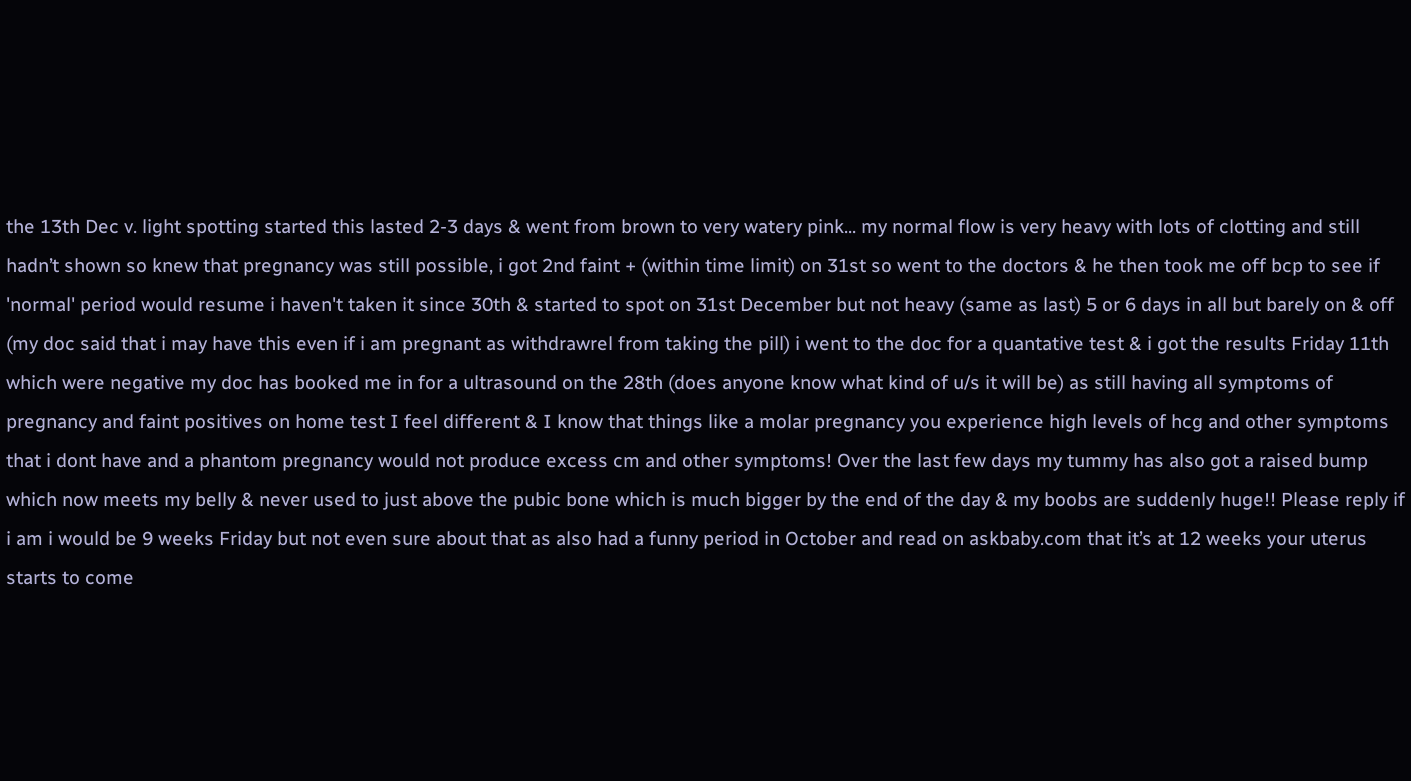the 13th Dec v. light spotting started this lasted 2-3 days & went from brown to very watery pink... my normal flow is very heavy with lots of clotting and still hadn’t shown so knew that pregnancy was still possible, i got 2nd faint + (within time limit) on 31st so went to the doctors & he then took me off bcp to see if 'normal' period would resume i haven't taken it since 30th & started to spot on 31st December but not heavy (same as last) 5 or 6 days in all but barely on & off (my doc said that i may have this even if i am pregnant as withdrawrel from taking the pill) i went to the doc for a quantative test & i got the results Friday 11th which were negative my doc has booked me in for a ultrasound on the 28th (does anyone know what kind of u/s it will be) as still having all symptoms of pregnancy and faint positives on home test I feel different & I know that things like a molar pregnancy you experience high levels of hcg and other symptoms that i dont have and a phantom pregnancy would not produce excess cm and other symptoms! Over the last few days my tummy has also got a raised bump which now meets my belly & never used to just above the pubic bone which is much bigger by the end of the day & my boobs are suddenly huge!! Please reply if i am i would be 9 weeks Friday but not even sure about that as also had a funny period in October and read on askbaby.com that it’s at 12 weeks your uterus starts to come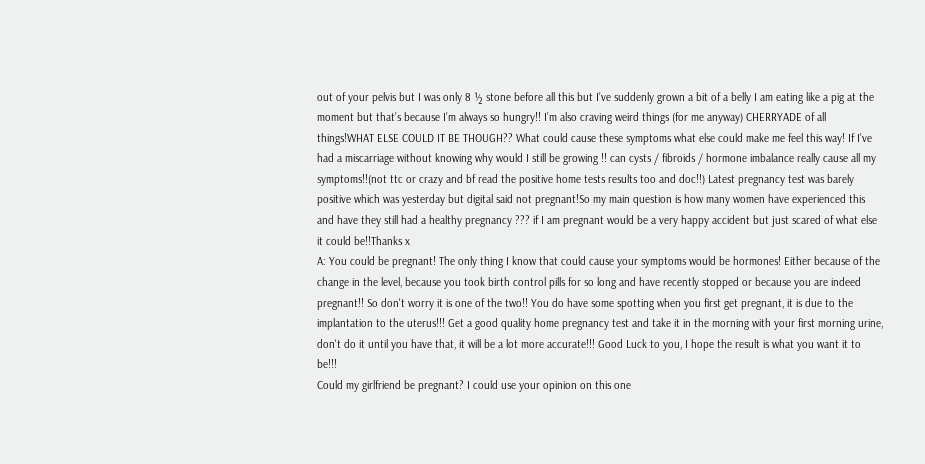out of your pelvis but I was only 8 ½ stone before all this but I’ve suddenly grown a bit of a belly I am eating like a pig at the moment but that’s because I’m always so hungry!! I’m also craving weird things (for me anyway) CHERRYADE of all things!WHAT ELSE COULD IT BE THOUGH?? What could cause these symptoms what else could make me feel this way! If I’ve had a miscarriage without knowing why would I still be growing !! can cysts / fibroids / hormone imbalance really cause all my symptoms!!(not ttc or crazy and bf read the positive home tests results too and doc!!) Latest pregnancy test was barely positive which was yesterday but digital said not pregnant!So my main question is how many women have experienced this and have they still had a healthy pregnancy ??? if I am pregnant would be a very happy accident but just scared of what else it could be!!Thanks x
A: You could be pregnant! The only thing I know that could cause your symptoms would be hormones! Either because of the change in the level, because you took birth control pills for so long and have recently stopped or because you are indeed pregnant!! So don't worry it is one of the two!! You do have some spotting when you first get pregnant, it is due to the implantation to the uterus!!! Get a good quality home pregnancy test and take it in the morning with your first morning urine, don't do it until you have that, it will be a lot more accurate!!! Good Luck to you, I hope the result is what you want it to be!!!
Could my girlfriend be pregnant? I could use your opinion on this one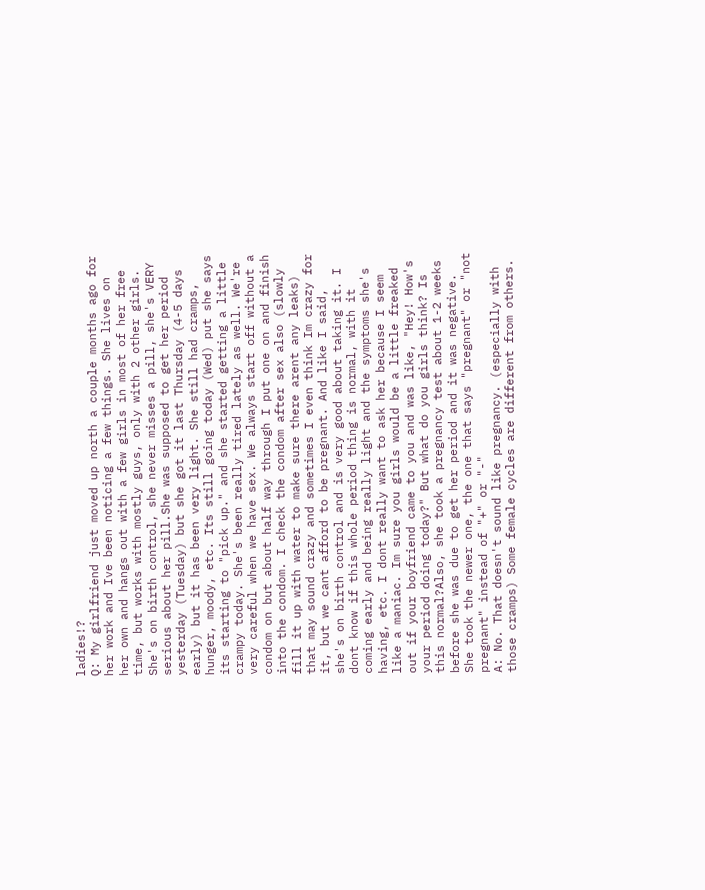ladies!?
Q: My girlfriend just moved up north a couple months ago for her work and Ive been noticing a few things. She lives on her own and hangs out with a few girls in most of her free time, but works with mostly guys, only with 2 other girls. She's on birth control, she never misses a pill, she's VERY serious about her pill.She was supposed to get her period yesterday (Tuesday) but she got it last Thursday (4-5 days early) but it has been very light. She still had cramps, hunger, moody, etc. Its still going today (Wed) put she says its starting to "pick up." and she started getting a little crampy today. She's been really tired lately as well. We're very careful when we have sex. We always start off without a condom on but about half way through I put one on and finish into the condom. I check the condom after sex also (slowly fill it up with water to make sure there arent any leaks) that may sound crazy and sometimes I even think Im crazy for it, but we cant afford to be pregnant. And like I said, she's on birth control and is very good about taking it. I dont know if this whole period thing is normal, with it coming early and being really light and the symptoms she's having, etc. I dont really want to ask her because I seem like a maniac. Im sure you girls would be a little freaked out if your boyfriend came to you and was like, "Hey! How's your period doing today?" But what do you girls think? Is this normal?Also, she took a pregnancy test about 1-2 weeks before she was due to get her period and it was negative. She took the newer one, the one that says "pregnant" or "not pregnant" instead of "+" or "-"
A: No. That doesn't sound like pregnancy. (especially with those cramps) Some female cycles are different from others.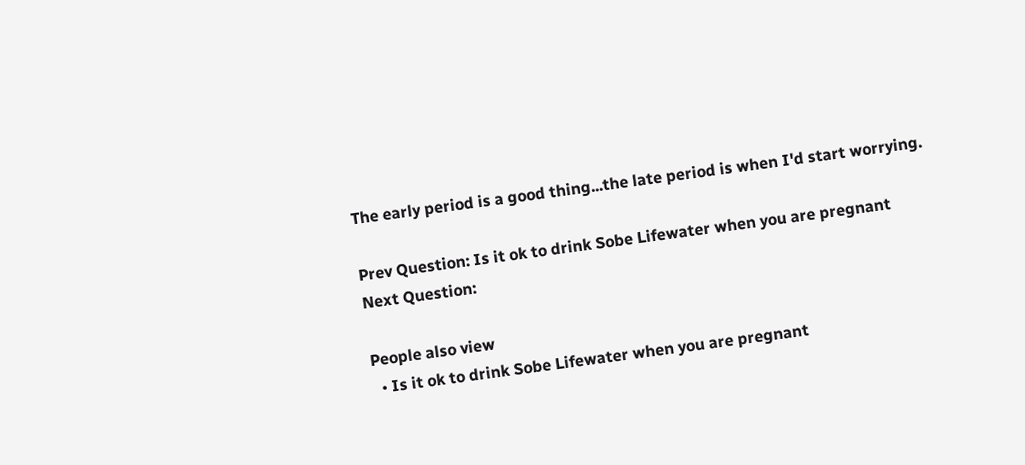The early period is a good thing...the late period is when I'd start worrying.

Prev Question: Is it ok to drink Sobe Lifewater when you are pregnant
Next Question:

People also view
  • Is it ok to drink Sobe Lifewater when you are pregnant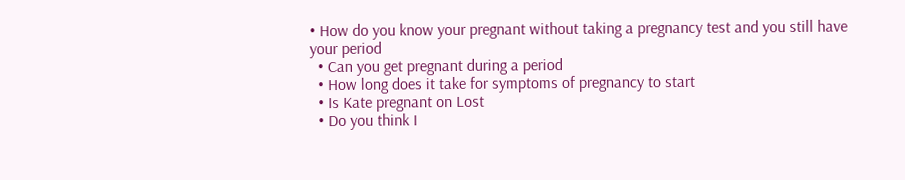• How do you know your pregnant without taking a pregnancy test and you still have your period
  • Can you get pregnant during a period
  • How long does it take for symptoms of pregnancy to start
  • Is Kate pregnant on Lost
  • Do you think I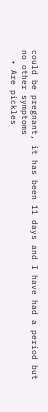could be pregnant, it has been 11 days and I have had a period but no other symptoms
  • Are pickles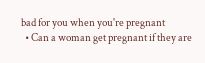bad for you when you're pregnant
  • Can a woman get pregnant if they are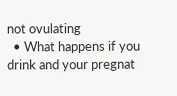not ovulating
  • What happens if you drink and your pregnat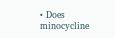• Does minocycline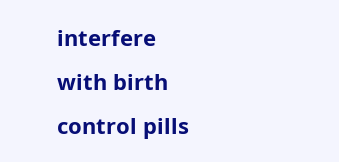interfere with birth control pills